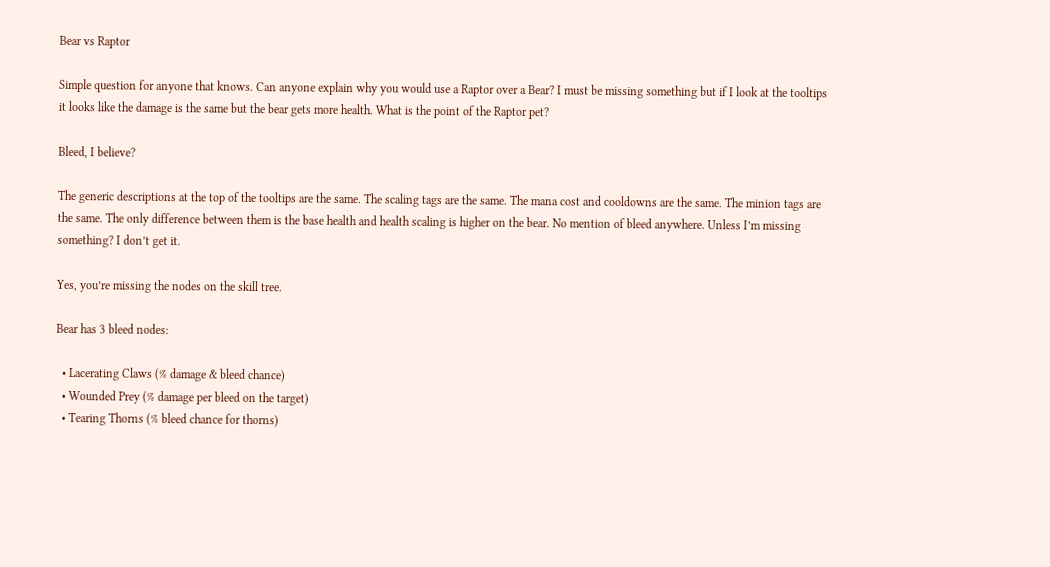Bear vs Raptor

Simple question for anyone that knows. Can anyone explain why you would use a Raptor over a Bear? I must be missing something but if I look at the tooltips it looks like the damage is the same but the bear gets more health. What is the point of the Raptor pet?

Bleed, I believe?

The generic descriptions at the top of the tooltips are the same. The scaling tags are the same. The mana cost and cooldowns are the same. The minion tags are the same. The only difference between them is the base health and health scaling is higher on the bear. No mention of bleed anywhere. Unless I’m missing something? I don’t get it.

Yes, you’re missing the nodes on the skill tree.

Bear has 3 bleed nodes:

  • Lacerating Claws (% damage & bleed chance)
  • Wounded Prey (% damage per bleed on the target)
  • Tearing Thorns (% bleed chance for thorns)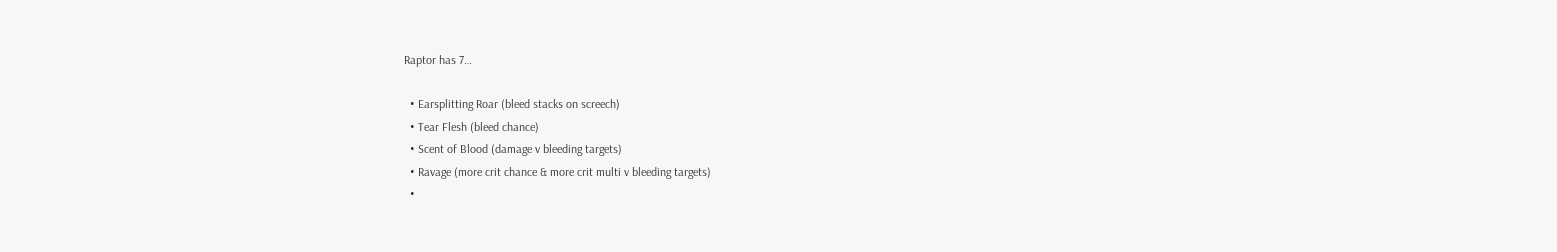Raptor has 7…

  • Earsplitting Roar (bleed stacks on screech)
  • Tear Flesh (bleed chance)
  • Scent of Blood (damage v bleeding targets)
  • Ravage (more crit chance & more crit multi v bleeding targets)
  •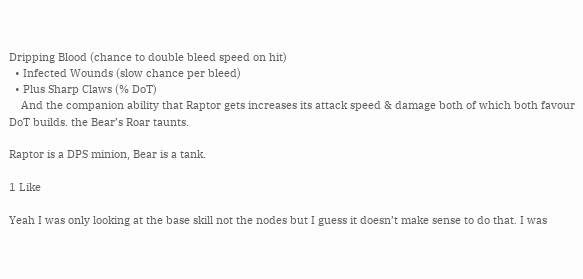Dripping Blood (chance to double bleed speed on hit)
  • Infected Wounds (slow chance per bleed)
  • Plus Sharp Claws (% DoT)
    And the companion ability that Raptor gets increases its attack speed & damage both of which both favour DoT builds. the Bear’s Roar taunts.

Raptor is a DPS minion, Bear is a tank.

1 Like

Yeah I was only looking at the base skill not the nodes but I guess it doesn’t make sense to do that. I was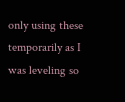only using these temporarily as I was leveling so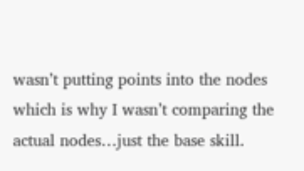wasn’t putting points into the nodes which is why I wasn’t comparing the actual nodes…just the base skill.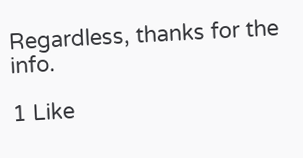Regardless, thanks for the info.

1 Like